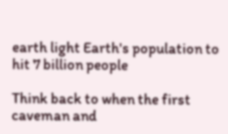earth light Earth's population to hit 7 billion people

Think back to when the first caveman and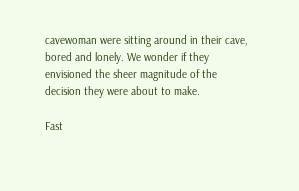cavewoman were sitting around in their cave, bored and lonely. We wonder if they envisioned the sheer magnitude of the decision they were about to make.

Fast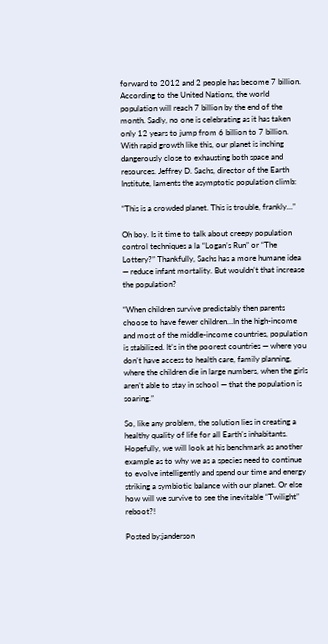forward to 2012 and 2 people has become 7 billion. According to the United Nations, the world population will reach 7 billion by the end of the month. Sadly, no one is celebrating as it has taken only 12 years to jump from 6 billion to 7 billion. With rapid growth like this, our planet is inching dangerously close to exhausting both space and resources. Jeffrey D. Sachs, director of the Earth Institute, laments the asymptotic population climb:

“This is a crowded planet. This is trouble, frankly…”

Oh boy. Is it time to talk about creepy population control techniques a la “Logan’s Run” or “The Lottery?” Thankfully, Sachs has a more humane idea — reduce infant mortality. But wouldn’t that increase the population?

“When children survive predictably then parents choose to have fewer children…In the high-income and most of the middle-income countries, population is stabilized. It’s in the poorest countries — where you don’t have access to health care, family planning, where the children die in large numbers, when the girls aren’t able to stay in school — that the population is soaring.”

So, like any problem, the solution lies in creating a healthy quality of life for all Earth’s inhabitants. Hopefully, we will look at his benchmark as another example as to why we as a species need to continue to evolve intelligently and spend our time and energy striking a symbiotic balance with our planet. Or else how will we survive to see the inevitable “Twilight” reboot?!

Posted by:janderson